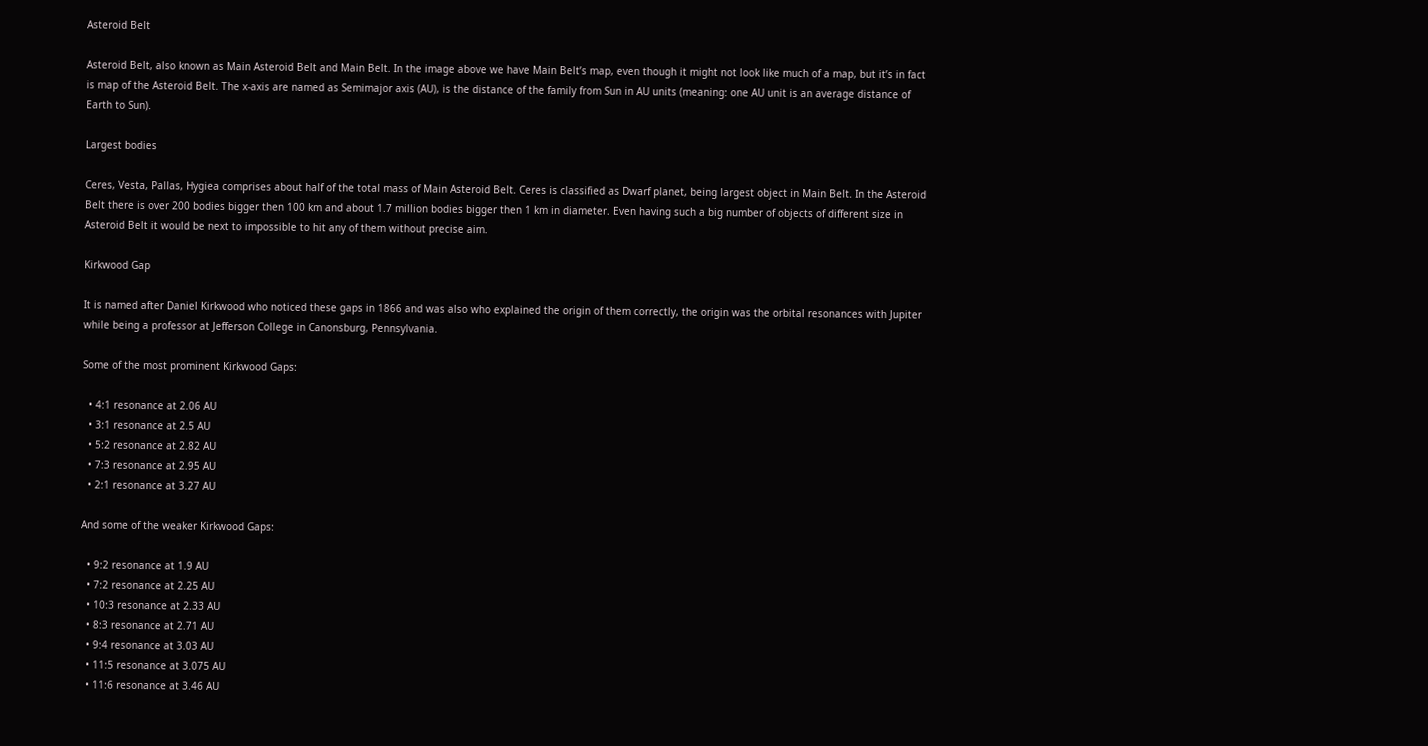Asteroid Belt

Asteroid Belt, also known as Main Asteroid Belt and Main Belt. In the image above we have Main Belt’s map, even though it might not look like much of a map, but it’s in fact is map of the Asteroid Belt. The x-axis are named as Semimajor axis (AU), is the distance of the family from Sun in AU units (meaning: one AU unit is an average distance of Earth to Sun).

Largest bodies

Ceres, Vesta, Pallas, Hygiea comprises about half of the total mass of Main Asteroid Belt. Ceres is classified as Dwarf planet, being largest object in Main Belt. In the Asteroid Belt there is over 200 bodies bigger then 100 km and about 1.7 million bodies bigger then 1 km in diameter. Even having such a big number of objects of different size in Asteroid Belt it would be next to impossible to hit any of them without precise aim.

Kirkwood Gap

It is named after Daniel Kirkwood who noticed these gaps in 1866 and was also who explained the origin of them correctly, the origin was the orbital resonances with Jupiter while being a professor at Jefferson College in Canonsburg, Pennsylvania.

Some of the most prominent Kirkwood Gaps:

  • 4:1 resonance at 2.06 AU
  • 3:1 resonance at 2.5 AU
  • 5:2 resonance at 2.82 AU
  • 7:3 resonance at 2.95 AU
  • 2:1 resonance at 3.27 AU

And some of the weaker Kirkwood Gaps:

  • 9:2 resonance at 1.9 AU
  • 7:2 resonance at 2.25 AU
  • 10:3 resonance at 2.33 AU
  • 8:3 resonance at 2.71 AU
  • 9:4 resonance at 3.03 AU
  • 11:5 resonance at 3.075 AU
  • 11:6 resonance at 3.46 AU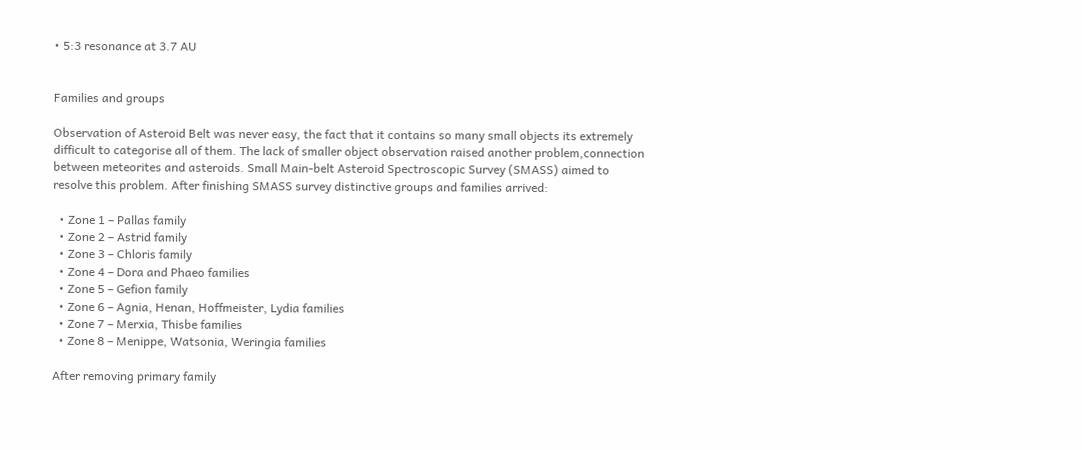• 5:3 resonance at 3.7 AU


Families and groups

Observation of Asteroid Belt was never easy, the fact that it contains so many small objects its extremely difficult to categorise all of them. The lack of smaller object observation raised another problem,connection between meteorites and asteroids. Small Main-belt Asteroid Spectroscopic Survey (SMASS) aimed to resolve this problem. After finishing SMASS survey distinctive groups and families arrived:

  • Zone 1 – Pallas family
  • Zone 2 – Astrid family
  • Zone 3 – Chloris family
  • Zone 4 – Dora and Phaeo families
  • Zone 5 – Gefion family
  • Zone 6 – Agnia, Henan, Hoffmeister, Lydia families
  • Zone 7 – Merxia, Thisbe families
  • Zone 8 – Menippe, Watsonia, Weringia families

After removing primary family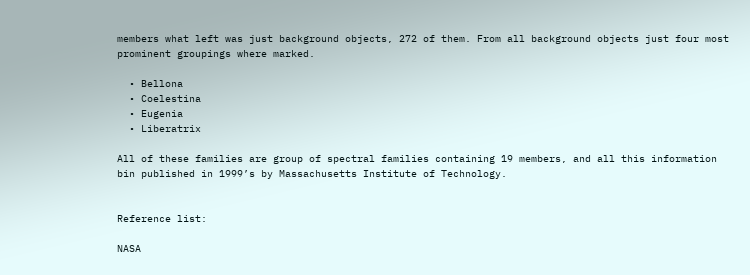members what left was just background objects, 272 of them. From all background objects just four most prominent groupings where marked.

  • Bellona
  • Coelestina
  • Eugenia
  • Liberatrix

All of these families are group of spectral families containing 19 members, and all this information bin published in 1999’s by Massachusetts Institute of Technology.


Reference list:

NASA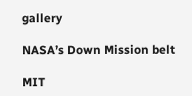gallery

NASA’s Down Mission belt

MIT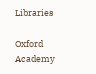Libraries

Oxford Academy